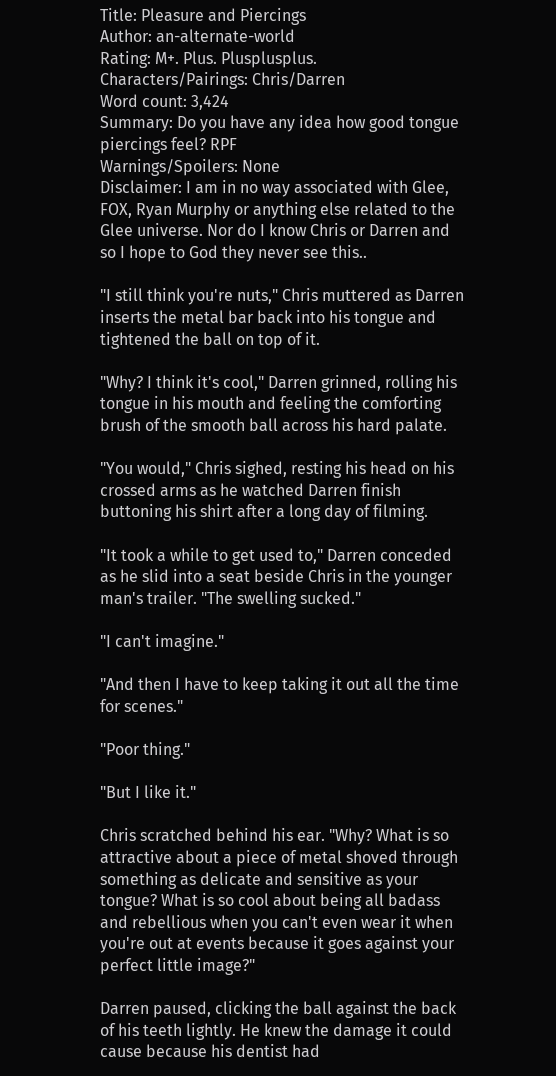Title: Pleasure and Piercings
Author: an-alternate-world
Rating: M+. Plus. Plusplusplus.
Characters/Pairings: Chris/Darren
Word count: 3,424
Summary: Do you have any idea how good tongue piercings feel? RPF
Warnings/Spoilers: None
Disclaimer: I am in no way associated with Glee, FOX, Ryan Murphy or anything else related to the Glee universe. Nor do I know Chris or Darren and so I hope to God they never see this..

"I still think you're nuts," Chris muttered as Darren inserts the metal bar back into his tongue and tightened the ball on top of it.

"Why? I think it's cool," Darren grinned, rolling his tongue in his mouth and feeling the comforting brush of the smooth ball across his hard palate.

"You would," Chris sighed, resting his head on his crossed arms as he watched Darren finish buttoning his shirt after a long day of filming.

"It took a while to get used to," Darren conceded as he slid into a seat beside Chris in the younger man's trailer. "The swelling sucked."

"I can't imagine."

"And then I have to keep taking it out all the time for scenes."

"Poor thing."

"But I like it."

Chris scratched behind his ear. "Why? What is so attractive about a piece of metal shoved through something as delicate and sensitive as your tongue? What is so cool about being all badass and rebellious when you can't even wear it when you're out at events because it goes against your perfect little image?"

Darren paused, clicking the ball against the back of his teeth lightly. He knew the damage it could cause because his dentist had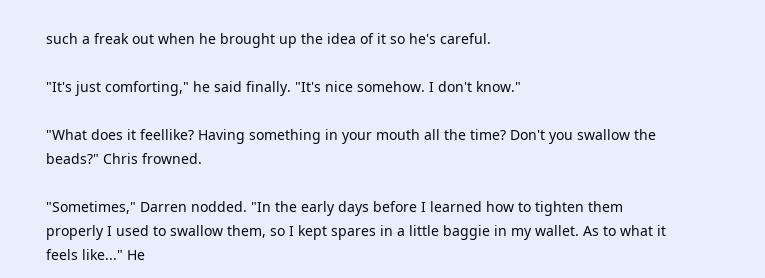such a freak out when he brought up the idea of it so he's careful.

"It's just comforting," he said finally. "It's nice somehow. I don't know."

"What does it feellike? Having something in your mouth all the time? Don't you swallow the beads?" Chris frowned.

"Sometimes," Darren nodded. "In the early days before I learned how to tighten them properly I used to swallow them, so I kept spares in a little baggie in my wallet. As to what it feels like..." He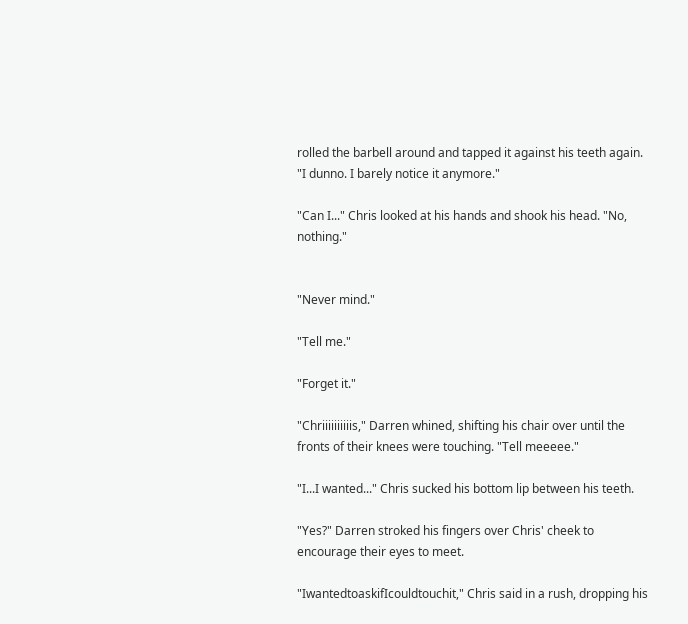rolled the barbell around and tapped it against his teeth again. "I dunno. I barely notice it anymore."

"Can I..." Chris looked at his hands and shook his head. "No, nothing."


"Never mind."

"Tell me."

"Forget it."

"Chriiiiiiiiiis," Darren whined, shifting his chair over until the fronts of their knees were touching. "Tell meeeee."

"I...I wanted..." Chris sucked his bottom lip between his teeth.

"Yes?" Darren stroked his fingers over Chris' cheek to encourage their eyes to meet.

"IwantedtoaskifIcouldtouchit," Chris said in a rush, dropping his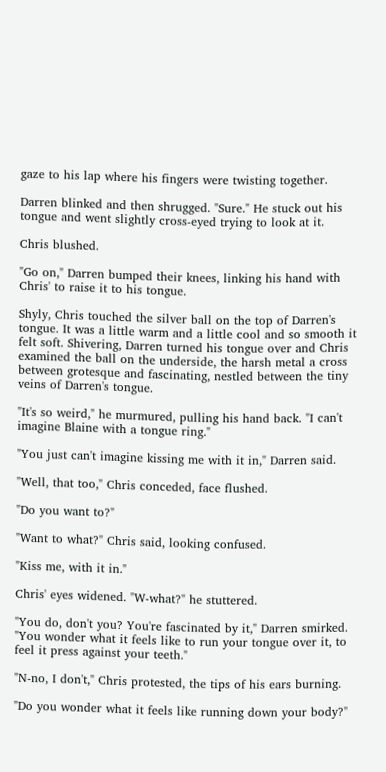gaze to his lap where his fingers were twisting together.

Darren blinked and then shrugged. "Sure." He stuck out his tongue and went slightly cross-eyed trying to look at it.

Chris blushed.

"Go on," Darren bumped their knees, linking his hand with Chris' to raise it to his tongue.

Shyly, Chris touched the silver ball on the top of Darren's tongue. It was a little warm and a little cool and so smooth it felt soft. Shivering, Darren turned his tongue over and Chris examined the ball on the underside, the harsh metal a cross between grotesque and fascinating, nestled between the tiny veins of Darren's tongue.

"It's so weird," he murmured, pulling his hand back. "I can't imagine Blaine with a tongue ring."

"You just can't imagine kissing me with it in," Darren said.

"Well, that too," Chris conceded, face flushed.

"Do you want to?"

"Want to what?" Chris said, looking confused.

"Kiss me, with it in."

Chris' eyes widened. "W-what?" he stuttered.

"You do, don't you? You're fascinated by it," Darren smirked. "You wonder what it feels like to run your tongue over it, to feel it press against your teeth."

"N-no, I don't," Chris protested, the tips of his ears burning.

"Do you wonder what it feels like running down your body?"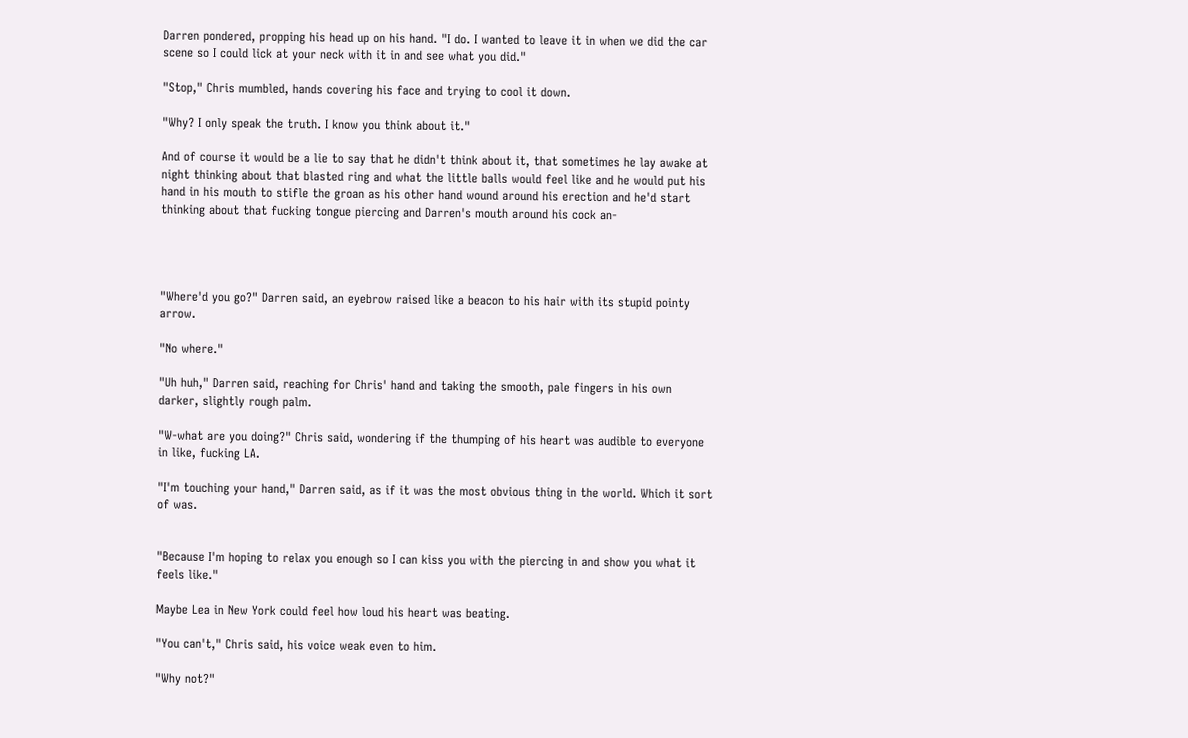Darren pondered, propping his head up on his hand. "I do. I wanted to leave it in when we did the car scene so I could lick at your neck with it in and see what you did."

"Stop," Chris mumbled, hands covering his face and trying to cool it down.

"Why? I only speak the truth. I know you think about it."

And of course it would be a lie to say that he didn't think about it, that sometimes he lay awake at night thinking about that blasted ring and what the little balls would feel like and he would put his hand in his mouth to stifle the groan as his other hand wound around his erection and he'd start thinking about that fucking tongue piercing and Darren's mouth around his cock an-




"Where'd you go?" Darren said, an eyebrow raised like a beacon to his hair with its stupid pointy arrow.

"No where."

"Uh huh," Darren said, reaching for Chris' hand and taking the smooth, pale fingers in his own darker, slightly rough palm.

"W-what are you doing?" Chris said, wondering if the thumping of his heart was audible to everyone in like, fucking LA.

"I'm touching your hand," Darren said, as if it was the most obvious thing in the world. Which it sort of was.


"Because I'm hoping to relax you enough so I can kiss you with the piercing in and show you what it feels like."

Maybe Lea in New York could feel how loud his heart was beating.

"You can't," Chris said, his voice weak even to him.

"Why not?"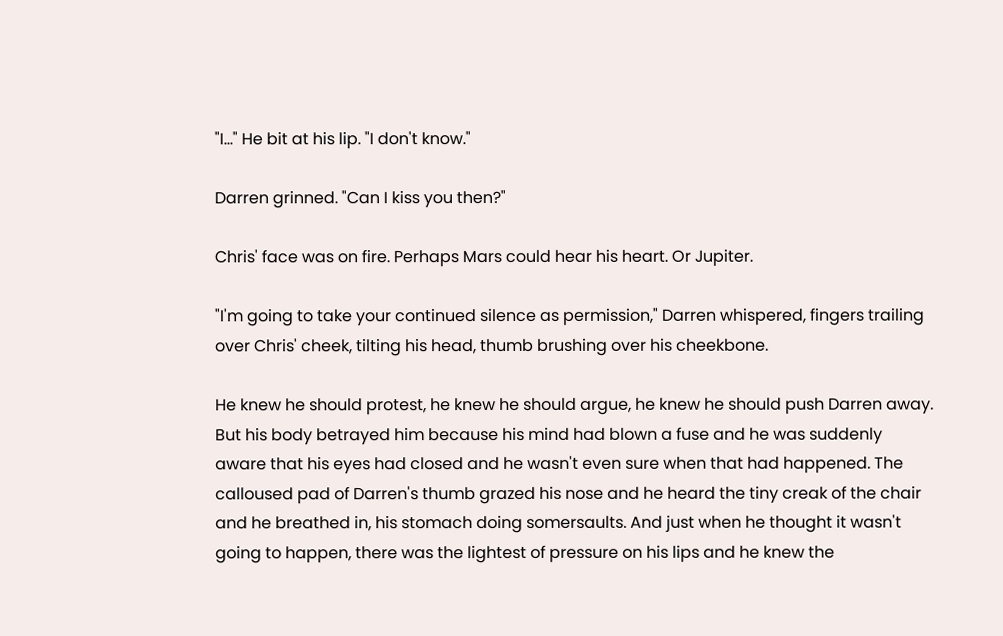"I…" He bit at his lip. "I don't know."

Darren grinned. "Can I kiss you then?"

Chris' face was on fire. Perhaps Mars could hear his heart. Or Jupiter.

"I'm going to take your continued silence as permission," Darren whispered, fingers trailing over Chris' cheek, tilting his head, thumb brushing over his cheekbone.

He knew he should protest, he knew he should argue, he knew he should push Darren away. But his body betrayed him because his mind had blown a fuse and he was suddenly aware that his eyes had closed and he wasn't even sure when that had happened. The calloused pad of Darren's thumb grazed his nose and he heard the tiny creak of the chair and he breathed in, his stomach doing somersaults. And just when he thought it wasn't going to happen, there was the lightest of pressure on his lips and he knew the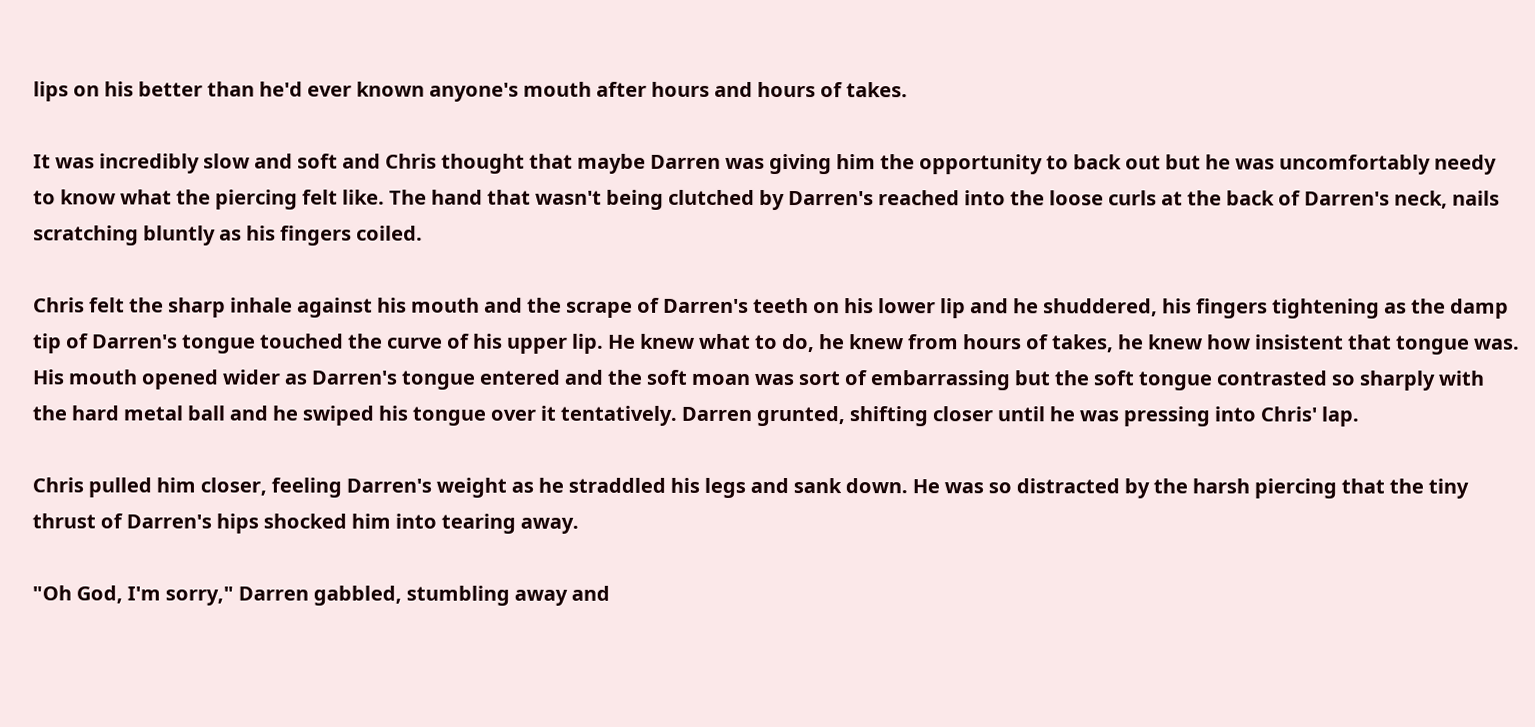lips on his better than he'd ever known anyone's mouth after hours and hours of takes.

It was incredibly slow and soft and Chris thought that maybe Darren was giving him the opportunity to back out but he was uncomfortably needy to know what the piercing felt like. The hand that wasn't being clutched by Darren's reached into the loose curls at the back of Darren's neck, nails scratching bluntly as his fingers coiled.

Chris felt the sharp inhale against his mouth and the scrape of Darren's teeth on his lower lip and he shuddered, his fingers tightening as the damp tip of Darren's tongue touched the curve of his upper lip. He knew what to do, he knew from hours of takes, he knew how insistent that tongue was. His mouth opened wider as Darren's tongue entered and the soft moan was sort of embarrassing but the soft tongue contrasted so sharply with the hard metal ball and he swiped his tongue over it tentatively. Darren grunted, shifting closer until he was pressing into Chris' lap.

Chris pulled him closer, feeling Darren's weight as he straddled his legs and sank down. He was so distracted by the harsh piercing that the tiny thrust of Darren's hips shocked him into tearing away.

"Oh God, I'm sorry," Darren gabbled, stumbling away and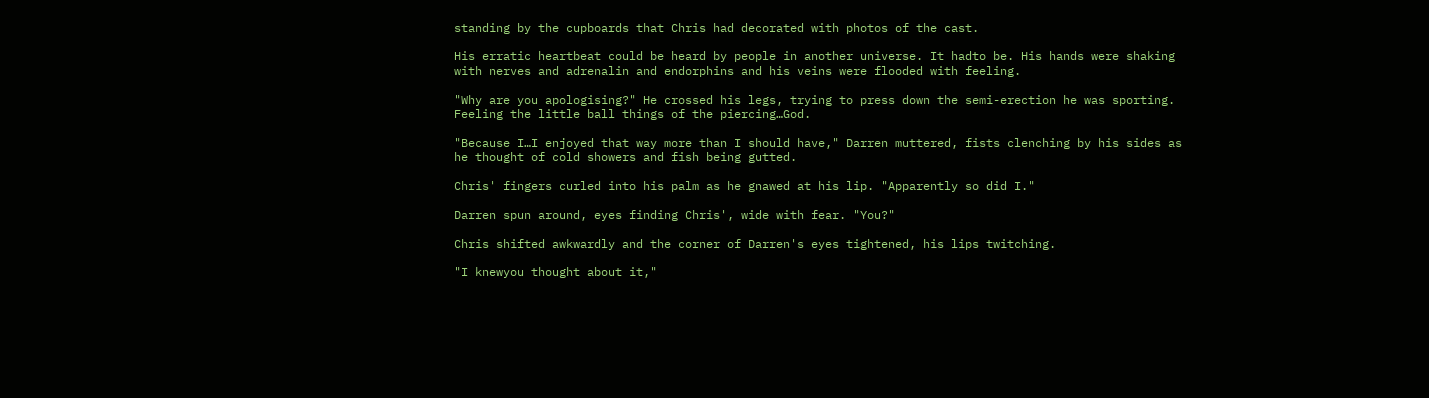standing by the cupboards that Chris had decorated with photos of the cast.

His erratic heartbeat could be heard by people in another universe. It hadto be. His hands were shaking with nerves and adrenalin and endorphins and his veins were flooded with feeling.

"Why are you apologising?" He crossed his legs, trying to press down the semi-erection he was sporting. Feeling the little ball things of the piercing…God.

"Because I…I enjoyed that way more than I should have," Darren muttered, fists clenching by his sides as he thought of cold showers and fish being gutted.

Chris' fingers curled into his palm as he gnawed at his lip. "Apparently so did I."

Darren spun around, eyes finding Chris', wide with fear. "You?"

Chris shifted awkwardly and the corner of Darren's eyes tightened, his lips twitching.

"I knewyou thought about it,"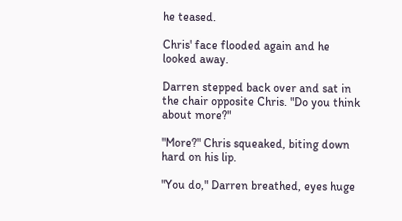he teased.

Chris' face flooded again and he looked away.

Darren stepped back over and sat in the chair opposite Chris. "Do you think about more?"

"More?" Chris squeaked, biting down hard on his lip.

"You do," Darren breathed, eyes huge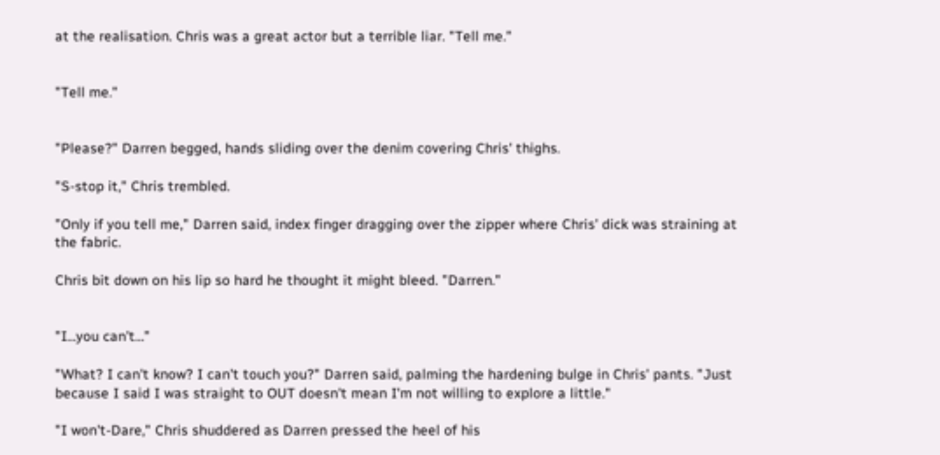at the realisation. Chris was a great actor but a terrible liar. "Tell me."


"Tell me."


"Please?" Darren begged, hands sliding over the denim covering Chris' thighs.

"S-stop it," Chris trembled.

"Only if you tell me," Darren said, index finger dragging over the zipper where Chris' dick was straining at the fabric.

Chris bit down on his lip so hard he thought it might bleed. "Darren."


"I…you can't…"

"What? I can't know? I can't touch you?" Darren said, palming the hardening bulge in Chris' pants. "Just because I said I was straight to OUT doesn't mean I'm not willing to explore a little."

"I won't-Dare," Chris shuddered as Darren pressed the heel of his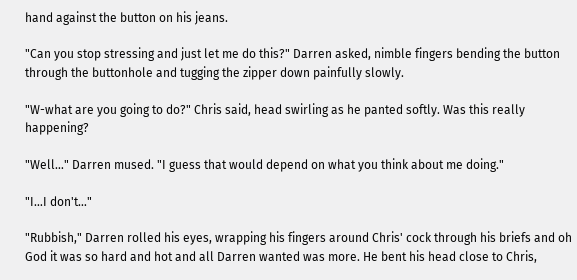hand against the button on his jeans.

"Can you stop stressing and just let me do this?" Darren asked, nimble fingers bending the button through the buttonhole and tugging the zipper down painfully slowly.

"W-what are you going to do?" Chris said, head swirling as he panted softly. Was this really happening?

"Well…" Darren mused. "I guess that would depend on what you think about me doing."

"I…I don't…"

"Rubbish," Darren rolled his eyes, wrapping his fingers around Chris' cock through his briefs and oh God it was so hard and hot and all Darren wanted was more. He bent his head close to Chris,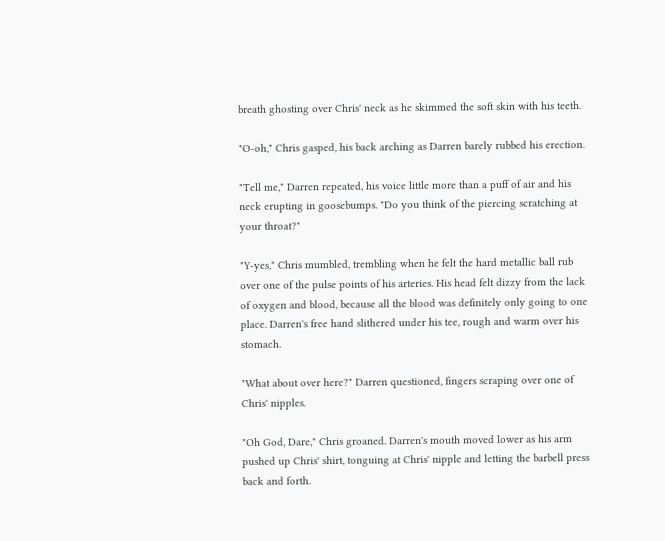breath ghosting over Chris' neck as he skimmed the soft skin with his teeth.

"O-oh," Chris gasped, his back arching as Darren barely rubbed his erection.

"Tell me," Darren repeated, his voice little more than a puff of air and his neck erupting in goosebumps. "Do you think of the piercing scratching at your throat?"

"Y-yes," Chris mumbled, trembling when he felt the hard metallic ball rub over one of the pulse points of his arteries. His head felt dizzy from the lack of oxygen and blood, because all the blood was definitely only going to one place. Darren's free hand slithered under his tee, rough and warm over his stomach.

"What about over here?" Darren questioned, fingers scraping over one of Chris' nipples.

"Oh God, Dare," Chris groaned. Darren's mouth moved lower as his arm pushed up Chris' shirt, tonguing at Chris' nipple and letting the barbell press back and forth.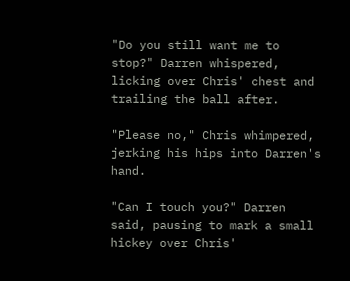"Do you still want me to stop?" Darren whispered, licking over Chris' chest and trailing the ball after.

"Please no," Chris whimpered, jerking his hips into Darren's hand.

"Can I touch you?" Darren said, pausing to mark a small hickey over Chris'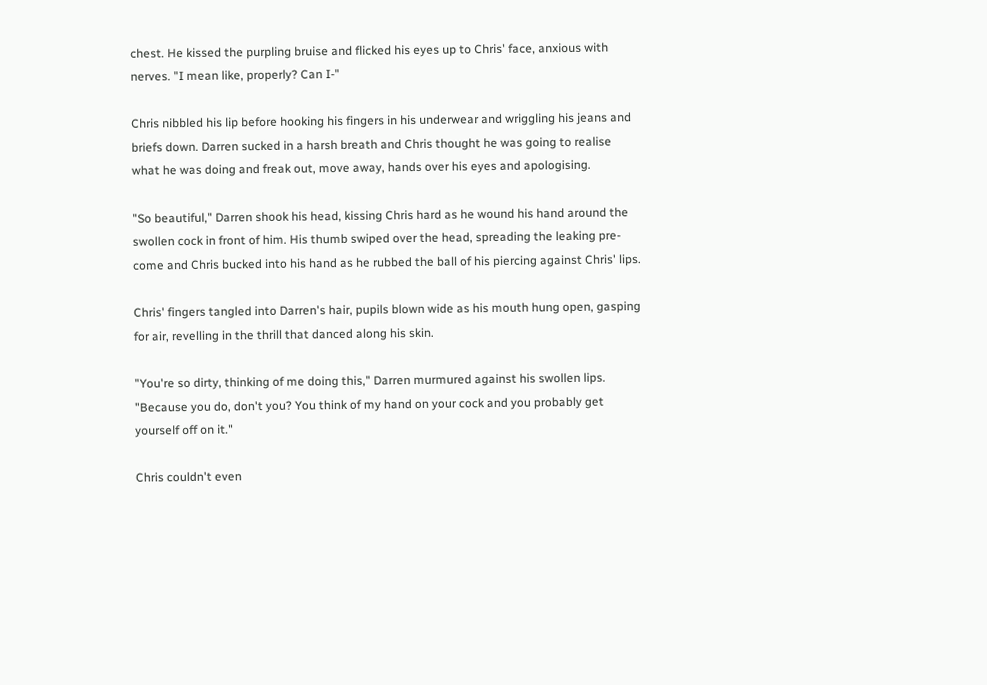chest. He kissed the purpling bruise and flicked his eyes up to Chris' face, anxious with nerves. "I mean like, properly? Can I-"

Chris nibbled his lip before hooking his fingers in his underwear and wriggling his jeans and briefs down. Darren sucked in a harsh breath and Chris thought he was going to realise what he was doing and freak out, move away, hands over his eyes and apologising.

"So beautiful," Darren shook his head, kissing Chris hard as he wound his hand around the swollen cock in front of him. His thumb swiped over the head, spreading the leaking pre-come and Chris bucked into his hand as he rubbed the ball of his piercing against Chris' lips.

Chris' fingers tangled into Darren's hair, pupils blown wide as his mouth hung open, gasping for air, revelling in the thrill that danced along his skin.

"You're so dirty, thinking of me doing this," Darren murmured against his swollen lips. "Because you do, don't you? You think of my hand on your cock and you probably get yourself off on it."

Chris couldn't even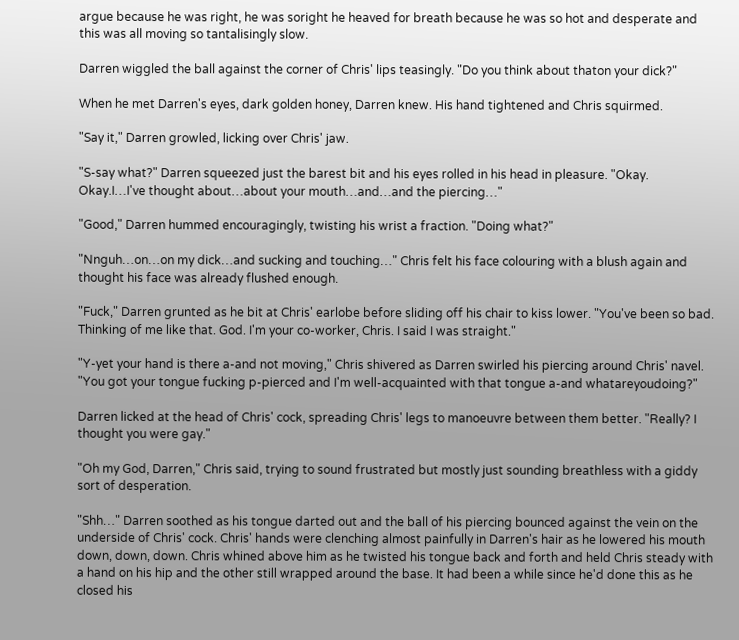argue because he was right, he was soright he heaved for breath because he was so hot and desperate and this was all moving so tantalisingly slow.

Darren wiggled the ball against the corner of Chris' lips teasingly. "Do you think about thaton your dick?"

When he met Darren's eyes, dark golden honey, Darren knew. His hand tightened and Chris squirmed.

"Say it," Darren growled, licking over Chris' jaw.

"S-say what?" Darren squeezed just the barest bit and his eyes rolled in his head in pleasure. "Okay. Okay.I…I've thought about…about your mouth…and…and the piercing…"

"Good," Darren hummed encouragingly, twisting his wrist a fraction. "Doing what?"

"Nnguh…on…on my dick…and sucking and touching…" Chris felt his face colouring with a blush again and thought his face was already flushed enough.

"Fuck," Darren grunted as he bit at Chris' earlobe before sliding off his chair to kiss lower. "You've been so bad. Thinking of me like that. God. I'm your co-worker, Chris. I said I was straight."

"Y-yet your hand is there a-and not moving," Chris shivered as Darren swirled his piercing around Chris' navel. "You got your tongue fucking p-pierced and I'm well-acquainted with that tongue a-and whatareyoudoing?"

Darren licked at the head of Chris' cock, spreading Chris' legs to manoeuvre between them better. "Really? I thought you were gay."

"Oh my God, Darren," Chris said, trying to sound frustrated but mostly just sounding breathless with a giddy sort of desperation.

"Shh…" Darren soothed as his tongue darted out and the ball of his piercing bounced against the vein on the underside of Chris' cock. Chris' hands were clenching almost painfully in Darren's hair as he lowered his mouth down, down, down. Chris whined above him as he twisted his tongue back and forth and held Chris steady with a hand on his hip and the other still wrapped around the base. It had been a while since he'd done this as he closed his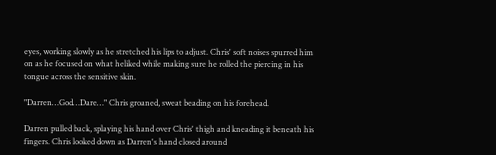eyes, working slowly as he stretched his lips to adjust. Chris' soft noises spurred him on as he focused on what heliked while making sure he rolled the piercing in his tongue across the sensitive skin.

"Darren…God…Dare…" Chris groaned, sweat beading on his forehead.

Darren pulled back, splaying his hand over Chris' thigh and kneading it beneath his fingers. Chris looked down as Darren's hand closed around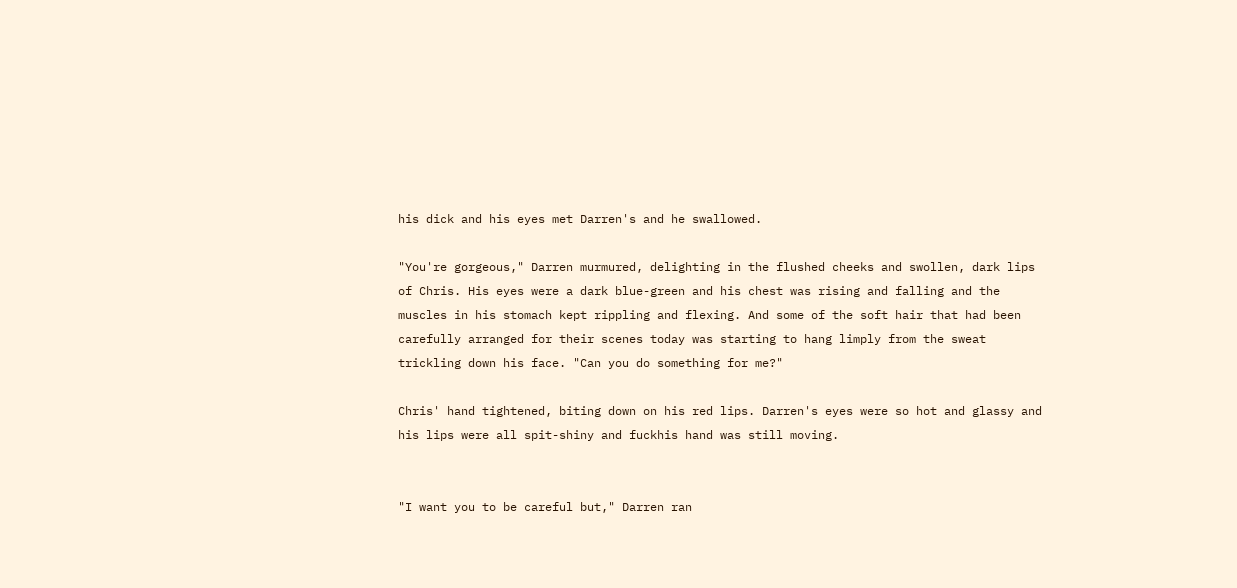his dick and his eyes met Darren's and he swallowed.

"You're gorgeous," Darren murmured, delighting in the flushed cheeks and swollen, dark lips of Chris. His eyes were a dark blue-green and his chest was rising and falling and the muscles in his stomach kept rippling and flexing. And some of the soft hair that had been carefully arranged for their scenes today was starting to hang limply from the sweat trickling down his face. "Can you do something for me?"

Chris' hand tightened, biting down on his red lips. Darren's eyes were so hot and glassy and his lips were all spit-shiny and fuckhis hand was still moving.


"I want you to be careful but," Darren ran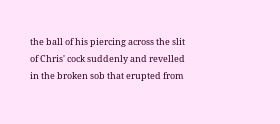the ball of his piercing across the slit of Chris' cock suddenly and revelled in the broken sob that erupted from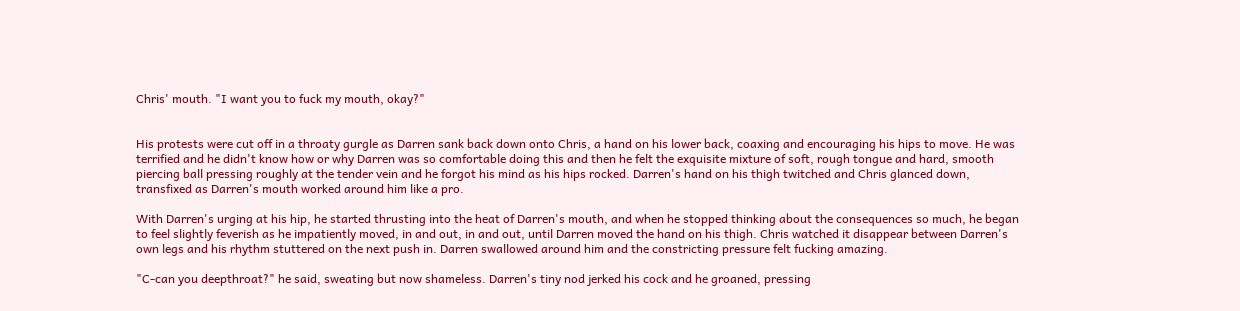Chris' mouth. "I want you to fuck my mouth, okay?"


His protests were cut off in a throaty gurgle as Darren sank back down onto Chris, a hand on his lower back, coaxing and encouraging his hips to move. He was terrified and he didn't know how or why Darren was so comfortable doing this and then he felt the exquisite mixture of soft, rough tongue and hard, smooth piercing ball pressing roughly at the tender vein and he forgot his mind as his hips rocked. Darren's hand on his thigh twitched and Chris glanced down, transfixed as Darren's mouth worked around him like a pro.

With Darren's urging at his hip, he started thrusting into the heat of Darren's mouth, and when he stopped thinking about the consequences so much, he began to feel slightly feverish as he impatiently moved, in and out, in and out, until Darren moved the hand on his thigh. Chris watched it disappear between Darren's own legs and his rhythm stuttered on the next push in. Darren swallowed around him and the constricting pressure felt fucking amazing.

"C-can you deepthroat?" he said, sweating but now shameless. Darren's tiny nod jerked his cock and he groaned, pressing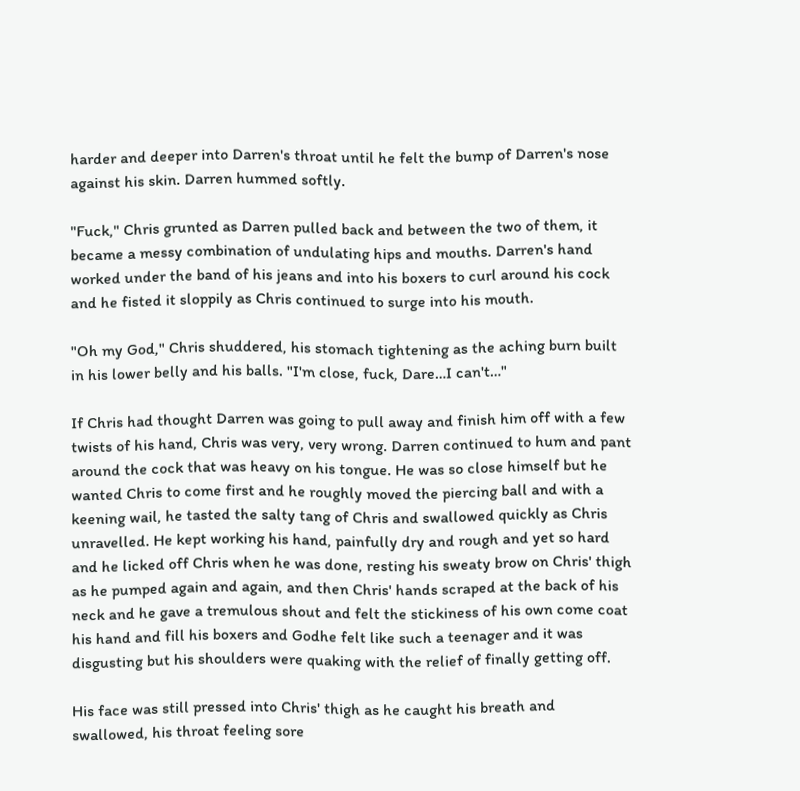harder and deeper into Darren's throat until he felt the bump of Darren's nose against his skin. Darren hummed softly.

"Fuck," Chris grunted as Darren pulled back and between the two of them, it became a messy combination of undulating hips and mouths. Darren's hand worked under the band of his jeans and into his boxers to curl around his cock and he fisted it sloppily as Chris continued to surge into his mouth.

"Oh my God," Chris shuddered, his stomach tightening as the aching burn built in his lower belly and his balls. "I'm close, fuck, Dare…I can't…"

If Chris had thought Darren was going to pull away and finish him off with a few twists of his hand, Chris was very, very wrong. Darren continued to hum and pant around the cock that was heavy on his tongue. He was so close himself but he wanted Chris to come first and he roughly moved the piercing ball and with a keening wail, he tasted the salty tang of Chris and swallowed quickly as Chris unravelled. He kept working his hand, painfully dry and rough and yet so hard and he licked off Chris when he was done, resting his sweaty brow on Chris' thigh as he pumped again and again, and then Chris' hands scraped at the back of his neck and he gave a tremulous shout and felt the stickiness of his own come coat his hand and fill his boxers and Godhe felt like such a teenager and it was disgusting but his shoulders were quaking with the relief of finally getting off.

His face was still pressed into Chris' thigh as he caught his breath and swallowed, his throat feeling sore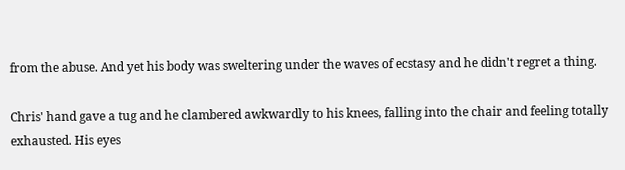from the abuse. And yet his body was sweltering under the waves of ecstasy and he didn't regret a thing.

Chris' hand gave a tug and he clambered awkwardly to his knees, falling into the chair and feeling totally exhausted. His eyes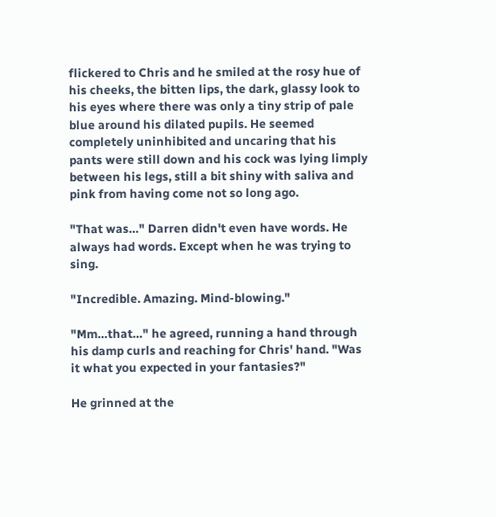flickered to Chris and he smiled at the rosy hue of his cheeks, the bitten lips, the dark, glassy look to his eyes where there was only a tiny strip of pale blue around his dilated pupils. He seemed completely uninhibited and uncaring that his pants were still down and his cock was lying limply between his legs, still a bit shiny with saliva and pink from having come not so long ago.

"That was…" Darren didn't even have words. He always had words. Except when he was trying to sing.

"Incredible. Amazing. Mind-blowing."

"Mm…that…" he agreed, running a hand through his damp curls and reaching for Chris' hand. "Was it what you expected in your fantasies?"

He grinned at the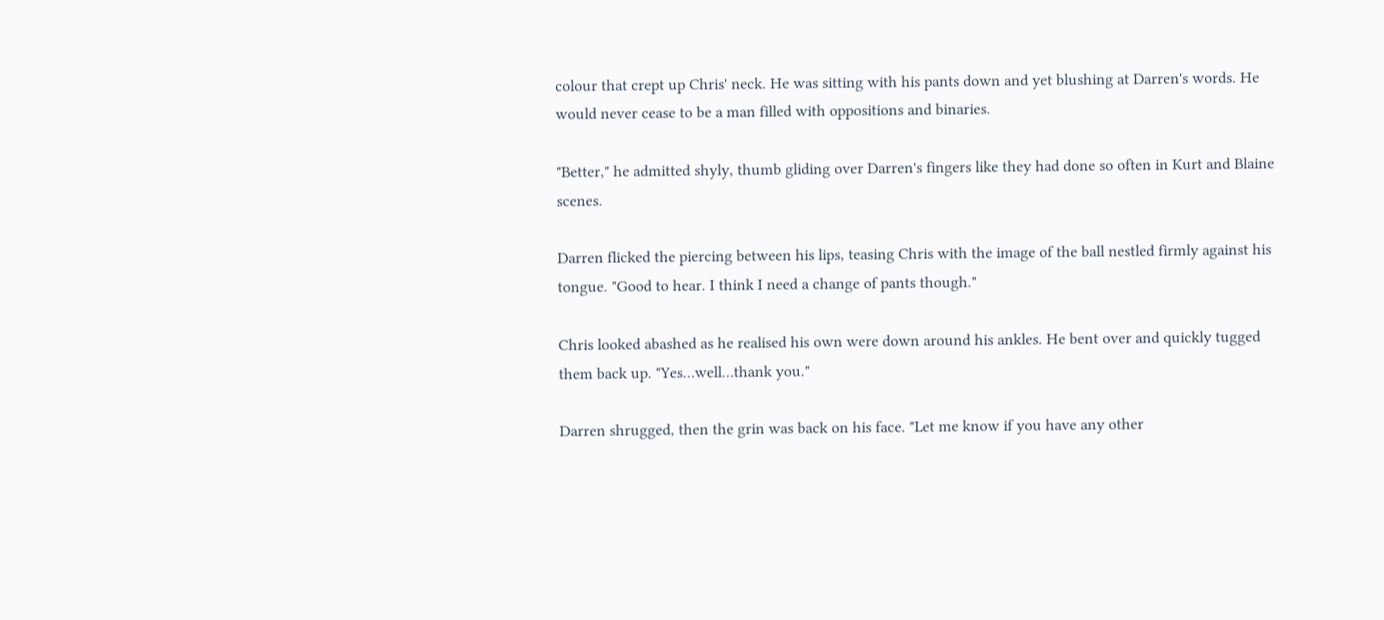colour that crept up Chris' neck. He was sitting with his pants down and yet blushing at Darren's words. He would never cease to be a man filled with oppositions and binaries.

"Better," he admitted shyly, thumb gliding over Darren's fingers like they had done so often in Kurt and Blaine scenes.

Darren flicked the piercing between his lips, teasing Chris with the image of the ball nestled firmly against his tongue. "Good to hear. I think I need a change of pants though."

Chris looked abashed as he realised his own were down around his ankles. He bent over and quickly tugged them back up. "Yes…well…thank you."

Darren shrugged, then the grin was back on his face. "Let me know if you have any other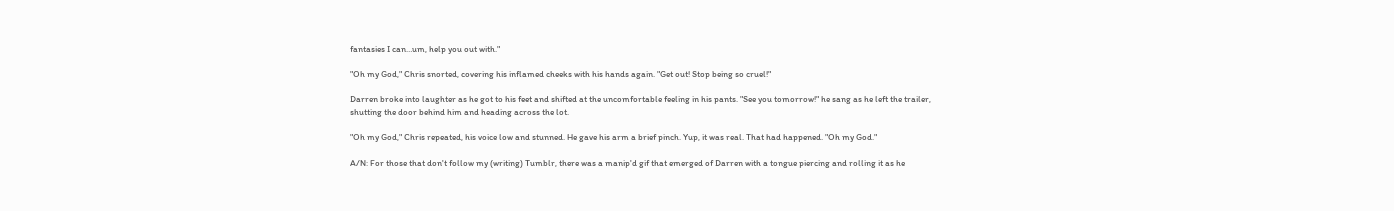fantasies I can…um, help you out with."

"Oh my God," Chris snorted, covering his inflamed cheeks with his hands again. "Get out! Stop being so cruel!"

Darren broke into laughter as he got to his feet and shifted at the uncomfortable feeling in his pants. "See you tomorrow!" he sang as he left the trailer, shutting the door behind him and heading across the lot.

"Oh my God," Chris repeated, his voice low and stunned. He gave his arm a brief pinch. Yup, it was real. That had happened. "Oh my God."

A/N: For those that don't follow my (writing) Tumblr, there was a manip'd gif that emerged of Darren with a tongue piercing and rolling it as he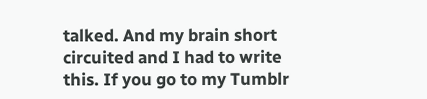talked. And my brain short circuited and I had to write this. If you go to my Tumblr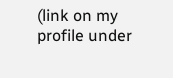(link on my profile under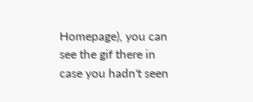Homepage), you can see the gif there in case you hadn't seen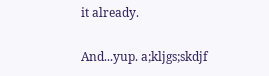it already.

And...yup. a;kljgs;skdjf